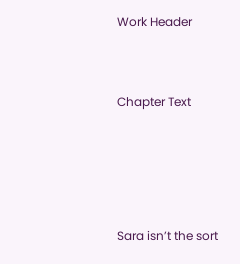Work Header


Chapter Text




Sara isn’t the sort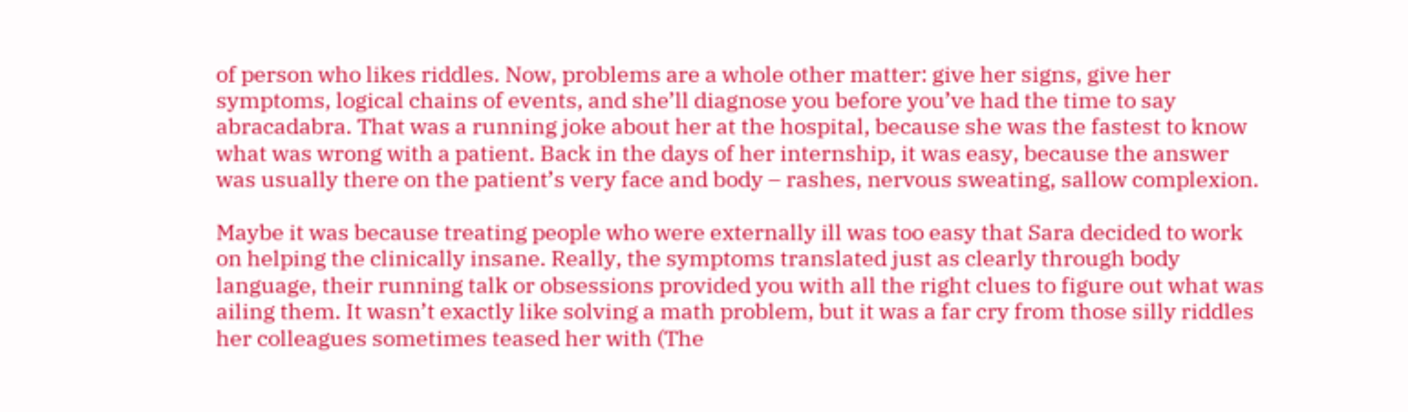of person who likes riddles. Now, problems are a whole other matter: give her signs, give her symptoms, logical chains of events, and she’ll diagnose you before you’ve had the time to say abracadabra. That was a running joke about her at the hospital, because she was the fastest to know what was wrong with a patient. Back in the days of her internship, it was easy, because the answer was usually there on the patient’s very face and body – rashes, nervous sweating, sallow complexion.

Maybe it was because treating people who were externally ill was too easy that Sara decided to work on helping the clinically insane. Really, the symptoms translated just as clearly through body language, their running talk or obsessions provided you with all the right clues to figure out what was ailing them. It wasn’t exactly like solving a math problem, but it was a far cry from those silly riddles her colleagues sometimes teased her with (The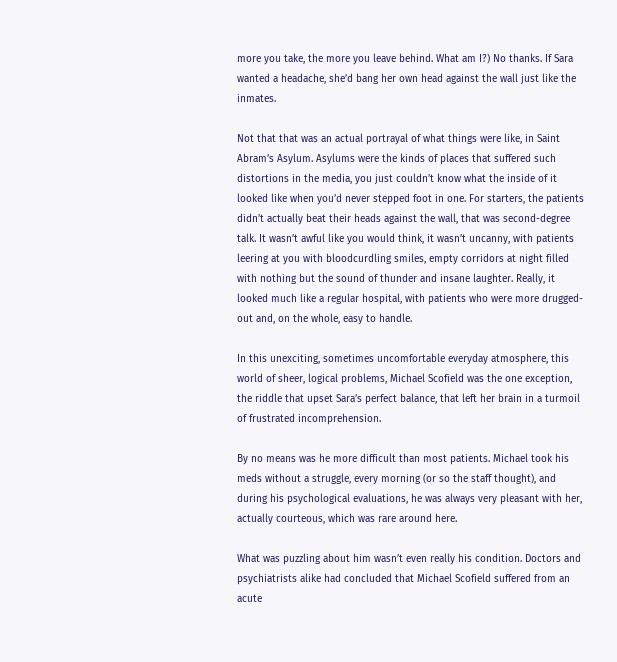more you take, the more you leave behind. What am I?) No thanks. If Sara wanted a headache, she’d bang her own head against the wall just like the inmates.

Not that that was an actual portrayal of what things were like, in Saint Abram’s Asylum. Asylums were the kinds of places that suffered such distortions in the media, you just couldn’t know what the inside of it looked like when you’d never stepped foot in one. For starters, the patients didn’t actually beat their heads against the wall, that was second-degree talk. It wasn’t awful like you would think, it wasn’t uncanny, with patients leering at you with bloodcurdling smiles, empty corridors at night filled with nothing but the sound of thunder and insane laughter. Really, it looked much like a regular hospital, with patients who were more drugged-out and, on the whole, easy to handle.

In this unexciting, sometimes uncomfortable everyday atmosphere, this world of sheer, logical problems, Michael Scofield was the one exception, the riddle that upset Sara’s perfect balance, that left her brain in a turmoil of frustrated incomprehension.

By no means was he more difficult than most patients. Michael took his meds without a struggle, every morning (or so the staff thought), and during his psychological evaluations, he was always very pleasant with her, actually courteous, which was rare around here.

What was puzzling about him wasn’t even really his condition. Doctors and psychiatrists alike had concluded that Michael Scofield suffered from an acute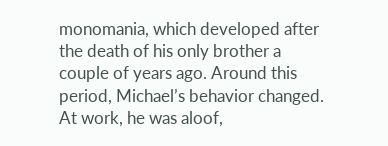monomania, which developed after the death of his only brother a couple of years ago. Around this period, Michael’s behavior changed. At work, he was aloof,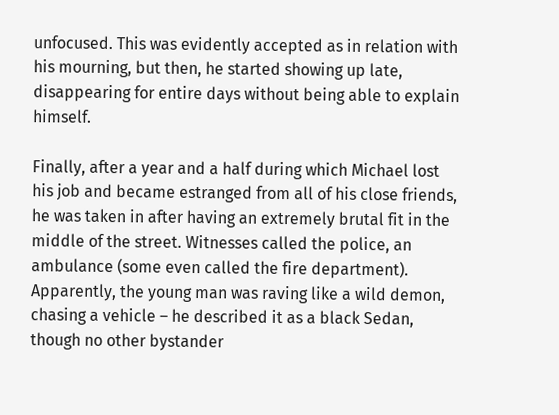unfocused. This was evidently accepted as in relation with his mourning, but then, he started showing up late, disappearing for entire days without being able to explain himself.

Finally, after a year and a half during which Michael lost his job and became estranged from all of his close friends, he was taken in after having an extremely brutal fit in the middle of the street. Witnesses called the police, an ambulance (some even called the fire department). Apparently, the young man was raving like a wild demon, chasing a vehicle – he described it as a black Sedan, though no other bystander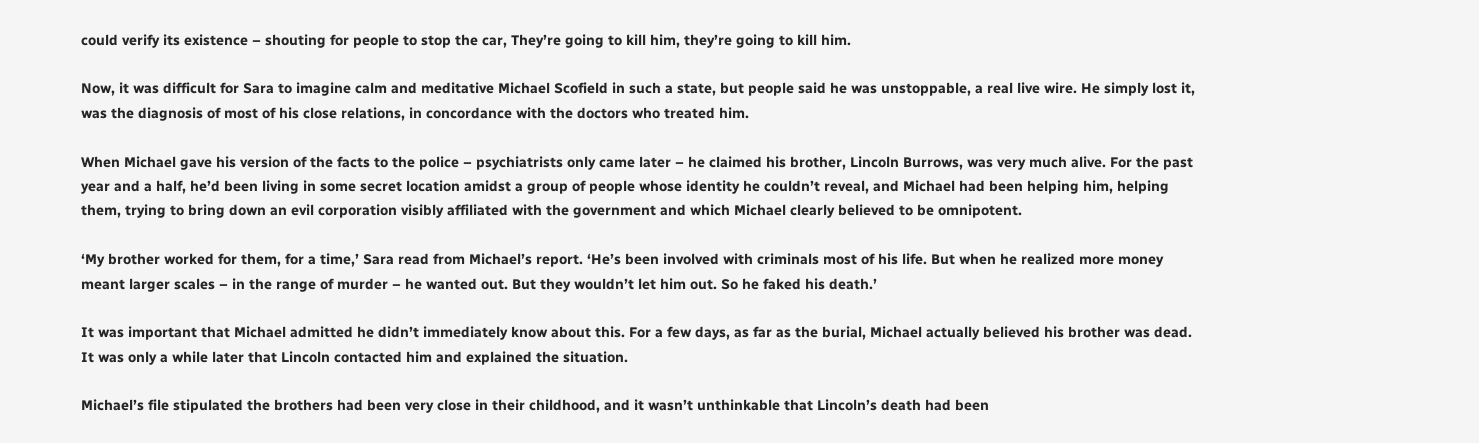could verify its existence – shouting for people to stop the car, They’re going to kill him, they’re going to kill him.

Now, it was difficult for Sara to imagine calm and meditative Michael Scofield in such a state, but people said he was unstoppable, a real live wire. He simply lost it, was the diagnosis of most of his close relations, in concordance with the doctors who treated him.

When Michael gave his version of the facts to the police – psychiatrists only came later – he claimed his brother, Lincoln Burrows, was very much alive. For the past year and a half, he’d been living in some secret location amidst a group of people whose identity he couldn’t reveal, and Michael had been helping him, helping them, trying to bring down an evil corporation visibly affiliated with the government and which Michael clearly believed to be omnipotent.

‘My brother worked for them, for a time,’ Sara read from Michael’s report. ‘He’s been involved with criminals most of his life. But when he realized more money meant larger scales – in the range of murder – he wanted out. But they wouldn’t let him out. So he faked his death.’

It was important that Michael admitted he didn’t immediately know about this. For a few days, as far as the burial, Michael actually believed his brother was dead. It was only a while later that Lincoln contacted him and explained the situation.

Michael’s file stipulated the brothers had been very close in their childhood, and it wasn’t unthinkable that Lincoln’s death had been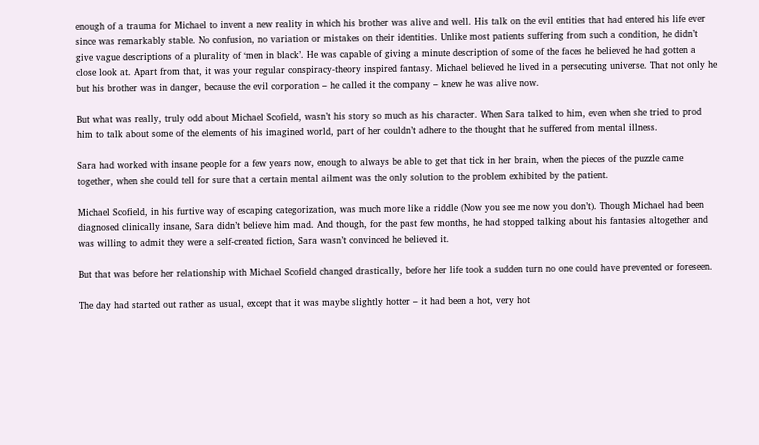enough of a trauma for Michael to invent a new reality in which his brother was alive and well. His talk on the evil entities that had entered his life ever since was remarkably stable. No confusion, no variation or mistakes on their identities. Unlike most patients suffering from such a condition, he didn’t give vague descriptions of a plurality of ‘men in black’. He was capable of giving a minute description of some of the faces he believed he had gotten a close look at. Apart from that, it was your regular conspiracy-theory inspired fantasy. Michael believed he lived in a persecuting universe. That not only he but his brother was in danger, because the evil corporation – he called it the company – knew he was alive now.

But what was really, truly odd about Michael Scofield, wasn’t his story so much as his character. When Sara talked to him, even when she tried to prod him to talk about some of the elements of his imagined world, part of her couldn’t adhere to the thought that he suffered from mental illness.

Sara had worked with insane people for a few years now, enough to always be able to get that tick in her brain, when the pieces of the puzzle came together, when she could tell for sure that a certain mental ailment was the only solution to the problem exhibited by the patient.

Michael Scofield, in his furtive way of escaping categorization, was much more like a riddle (Now you see me now you don’t). Though Michael had been diagnosed clinically insane, Sara didn’t believe him mad. And though, for the past few months, he had stopped talking about his fantasies altogether and was willing to admit they were a self-created fiction, Sara wasn’t convinced he believed it.

But that was before her relationship with Michael Scofield changed drastically, before her life took a sudden turn no one could have prevented or foreseen.

The day had started out rather as usual, except that it was maybe slightly hotter – it had been a hot, very hot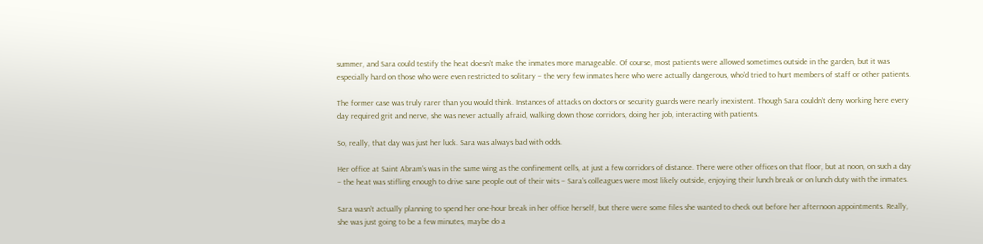summer, and Sara could testify the heat doesn’t make the inmates more manageable. Of course, most patients were allowed sometimes outside in the garden, but it was especially hard on those who were even restricted to solitary – the very few inmates here who were actually dangerous, who’d tried to hurt members of staff or other patients.

The former case was truly rarer than you would think. Instances of attacks on doctors or security guards were nearly inexistent. Though Sara couldn’t deny working here every day required grit and nerve, she was never actually afraid, walking down those corridors, doing her job, interacting with patients.

So, really, that day was just her luck. Sara was always bad with odds.

Her office at Saint Abram’s was in the same wing as the confinement cells, at just a few corridors of distance. There were other offices on that floor, but at noon, on such a day – the heat was stifling enough to drive sane people out of their wits – Sara’s colleagues were most likely outside, enjoying their lunch break or on lunch duty with the inmates.

Sara wasn’t actually planning to spend her one-hour break in her office herself, but there were some files she wanted to check out before her afternoon appointments. Really, she was just going to be a few minutes, maybe do a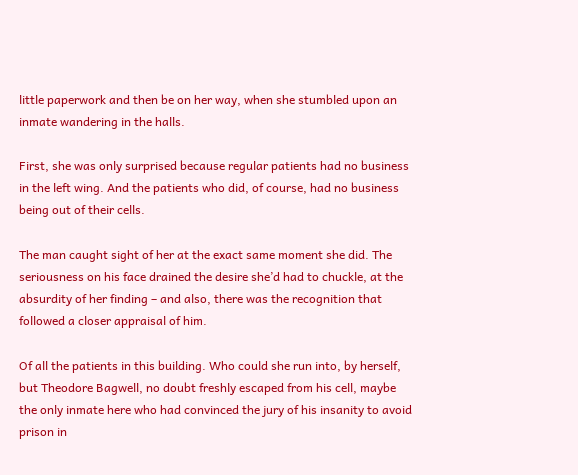little paperwork and then be on her way, when she stumbled upon an inmate wandering in the halls.

First, she was only surprised because regular patients had no business in the left wing. And the patients who did, of course, had no business being out of their cells.

The man caught sight of her at the exact same moment she did. The seriousness on his face drained the desire she’d had to chuckle, at the absurdity of her finding – and also, there was the recognition that followed a closer appraisal of him.

Of all the patients in this building. Who could she run into, by herself, but Theodore Bagwell, no doubt freshly escaped from his cell, maybe the only inmate here who had convinced the jury of his insanity to avoid prison in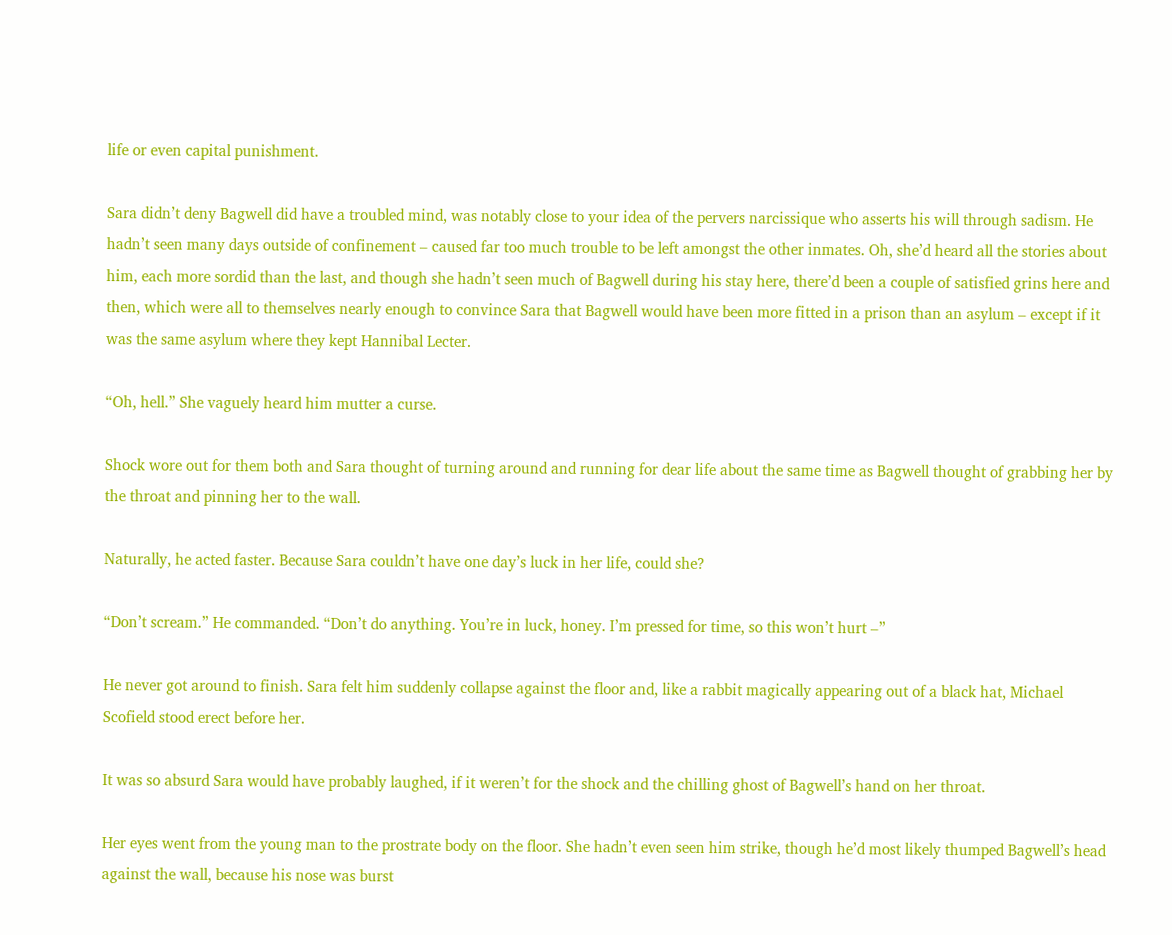life or even capital punishment.

Sara didn’t deny Bagwell did have a troubled mind, was notably close to your idea of the pervers narcissique who asserts his will through sadism. He hadn’t seen many days outside of confinement – caused far too much trouble to be left amongst the other inmates. Oh, she’d heard all the stories about him, each more sordid than the last, and though she hadn’t seen much of Bagwell during his stay here, there’d been a couple of satisfied grins here and then, which were all to themselves nearly enough to convince Sara that Bagwell would have been more fitted in a prison than an asylum – except if it was the same asylum where they kept Hannibal Lecter.

“Oh, hell.” She vaguely heard him mutter a curse.

Shock wore out for them both and Sara thought of turning around and running for dear life about the same time as Bagwell thought of grabbing her by the throat and pinning her to the wall.

Naturally, he acted faster. Because Sara couldn’t have one day’s luck in her life, could she?

“Don’t scream.” He commanded. “Don’t do anything. You’re in luck, honey. I’m pressed for time, so this won’t hurt –”

He never got around to finish. Sara felt him suddenly collapse against the floor and, like a rabbit magically appearing out of a black hat, Michael Scofield stood erect before her.

It was so absurd Sara would have probably laughed, if it weren’t for the shock and the chilling ghost of Bagwell’s hand on her throat.

Her eyes went from the young man to the prostrate body on the floor. She hadn’t even seen him strike, though he’d most likely thumped Bagwell’s head against the wall, because his nose was burst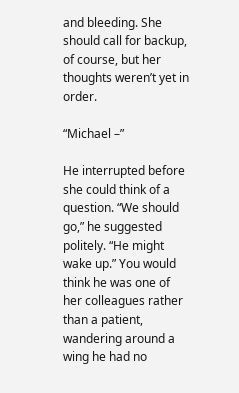and bleeding. She should call for backup, of course, but her thoughts weren’t yet in order.

“Michael –”

He interrupted before she could think of a question. “We should go,” he suggested politely. “He might wake up.” You would think he was one of her colleagues rather than a patient, wandering around a wing he had no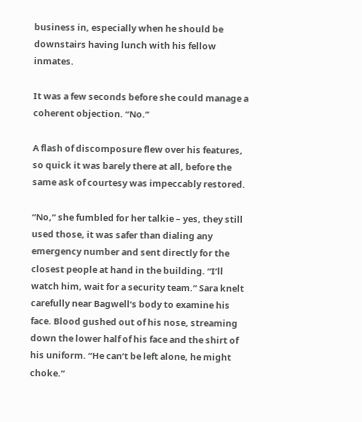business in, especially when he should be downstairs having lunch with his fellow inmates.

It was a few seconds before she could manage a coherent objection. “No.”

A flash of discomposure flew over his features, so quick it was barely there at all, before the same ask of courtesy was impeccably restored.

“No,” she fumbled for her talkie – yes, they still used those, it was safer than dialing any emergency number and sent directly for the closest people at hand in the building. “I’ll watch him, wait for a security team.” Sara knelt carefully near Bagwell’s body to examine his face. Blood gushed out of his nose, streaming down the lower half of his face and the shirt of his uniform. “He can’t be left alone, he might choke.”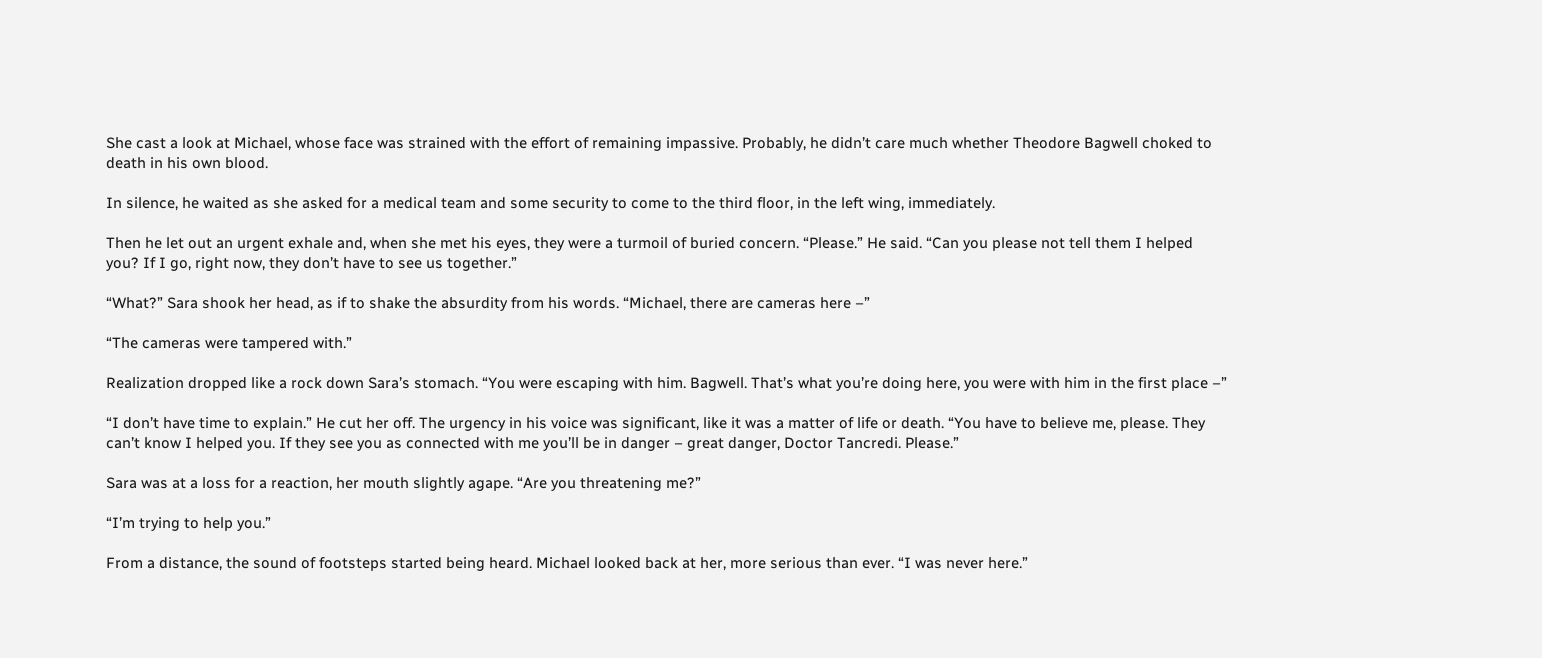She cast a look at Michael, whose face was strained with the effort of remaining impassive. Probably, he didn’t care much whether Theodore Bagwell choked to death in his own blood.

In silence, he waited as she asked for a medical team and some security to come to the third floor, in the left wing, immediately.

Then he let out an urgent exhale and, when she met his eyes, they were a turmoil of buried concern. “Please.” He said. “Can you please not tell them I helped you? If I go, right now, they don’t have to see us together.”

“What?” Sara shook her head, as if to shake the absurdity from his words. “Michael, there are cameras here –”

“The cameras were tampered with.”

Realization dropped like a rock down Sara’s stomach. “You were escaping with him. Bagwell. That’s what you’re doing here, you were with him in the first place –”

“I don’t have time to explain.” He cut her off. The urgency in his voice was significant, like it was a matter of life or death. “You have to believe me, please. They can’t know I helped you. If they see you as connected with me you’ll be in danger – great danger, Doctor Tancredi. Please.”

Sara was at a loss for a reaction, her mouth slightly agape. “Are you threatening me?”

“I’m trying to help you.”

From a distance, the sound of footsteps started being heard. Michael looked back at her, more serious than ever. “I was never here.”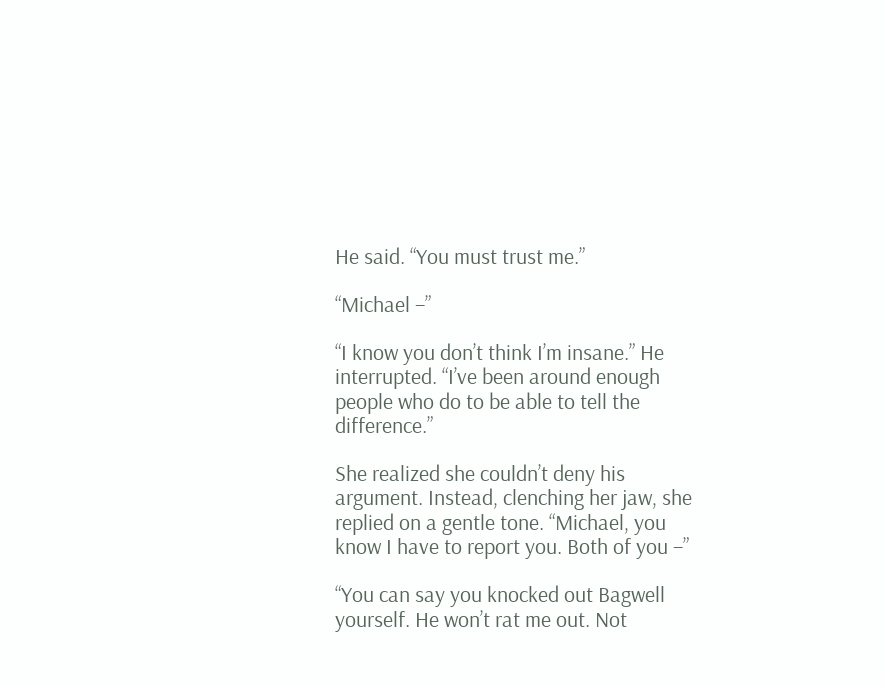He said. “You must trust me.”

“Michael –”

“I know you don’t think I’m insane.” He interrupted. “I’ve been around enough people who do to be able to tell the difference.”

She realized she couldn’t deny his argument. Instead, clenching her jaw, she replied on a gentle tone. “Michael, you know I have to report you. Both of you –”

“You can say you knocked out Bagwell yourself. He won’t rat me out. Not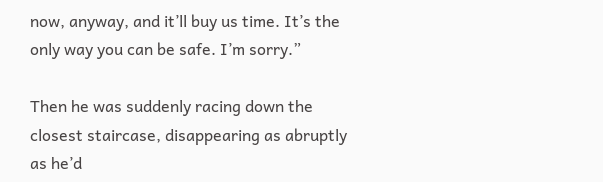now, anyway, and it’ll buy us time. It’s the only way you can be safe. I’m sorry.”

Then he was suddenly racing down the closest staircase, disappearing as abruptly as he’d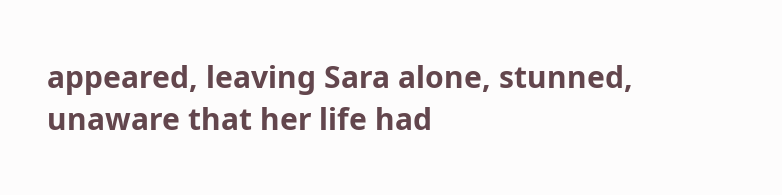appeared, leaving Sara alone, stunned, unaware that her life had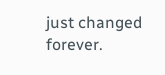just changed forever.